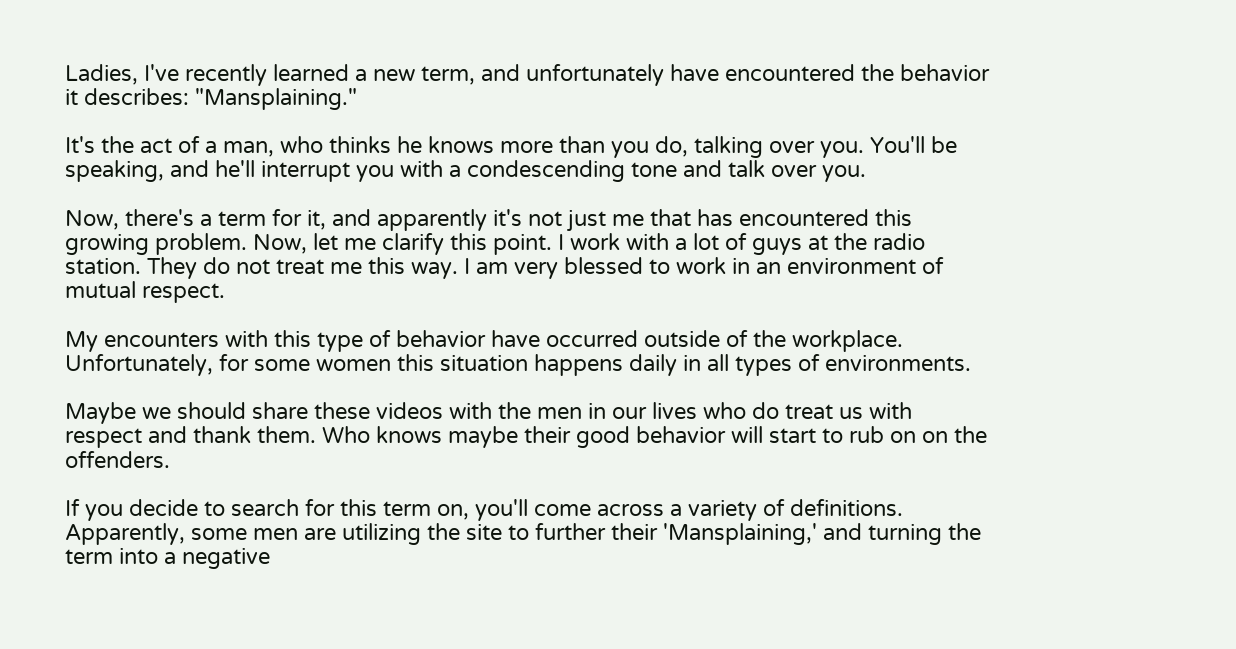Ladies, I've recently learned a new term, and unfortunately have encountered the behavior it describes: "Mansplaining."

It's the act of a man, who thinks he knows more than you do, talking over you. You'll be speaking, and he'll interrupt you with a condescending tone and talk over you.

Now, there's a term for it, and apparently it's not just me that has encountered this growing problem. Now, let me clarify this point. I work with a lot of guys at the radio station. They do not treat me this way. I am very blessed to work in an environment of mutual respect.

My encounters with this type of behavior have occurred outside of the workplace. Unfortunately, for some women this situation happens daily in all types of environments.

Maybe we should share these videos with the men in our lives who do treat us with respect and thank them. Who knows maybe their good behavior will start to rub on on the offenders.

If you decide to search for this term on, you'll come across a variety of definitions. Apparently, some men are utilizing the site to further their 'Mansplaining,' and turning the term into a negative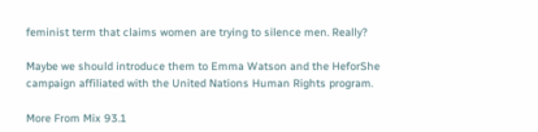feminist term that claims women are trying to silence men. Really?

Maybe we should introduce them to Emma Watson and the HeforShe campaign affiliated with the United Nations Human Rights program.

More From Mix 93.1